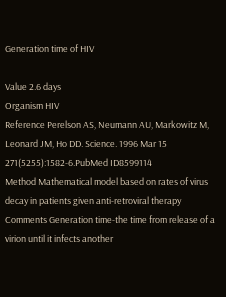Generation time of HIV

Value 2.6 days
Organism HIV
Reference Perelson AS, Neumann AU, Markowitz M, Leonard JM, Ho DD. Science. 1996 Mar 15 271(5255):1582-6.PubMed ID8599114
Method Mathematical model based on rates of virus decay in patients given anti-retroviral therapy
Comments Generation time-the time from release of a virion until it infects another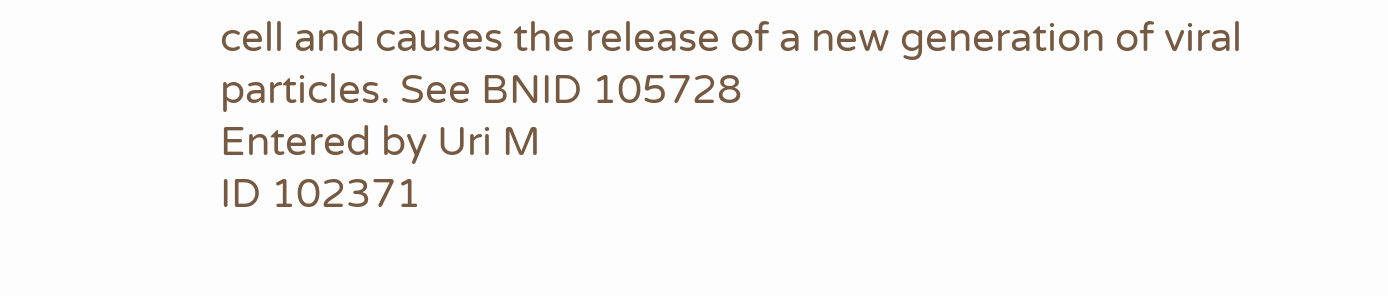cell and causes the release of a new generation of viral particles. See BNID 105728
Entered by Uri M
ID 102371